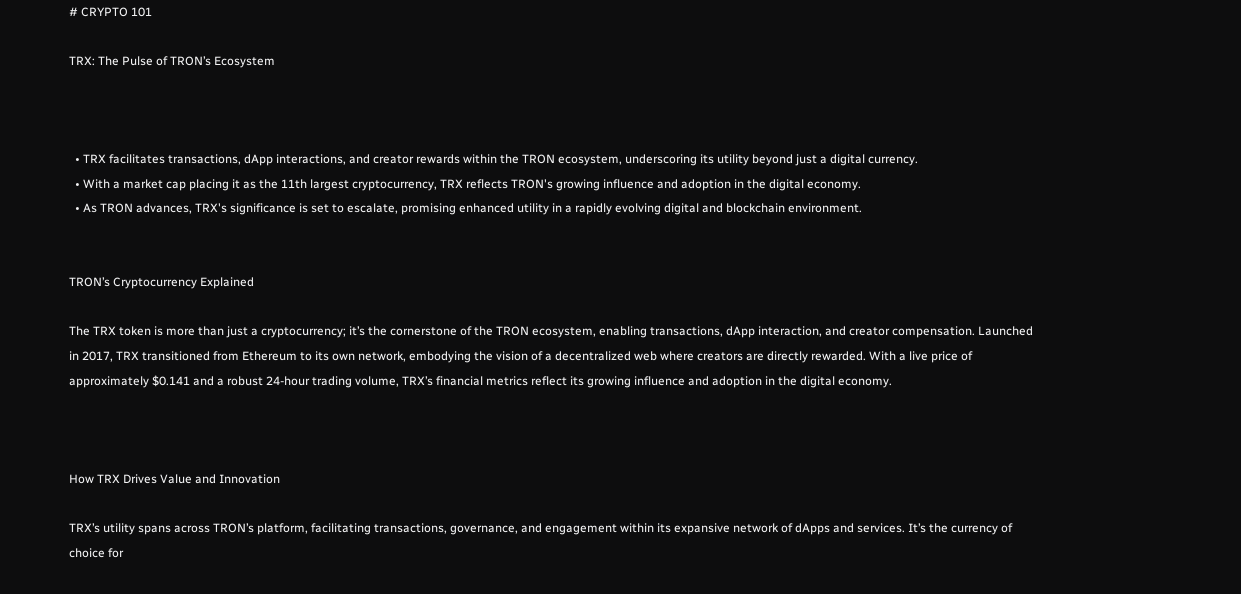# CRYPTO 101

TRX: The Pulse of TRON’s Ecosystem



  • TRX facilitates transactions, dApp interactions, and creator rewards within the TRON ecosystem, underscoring its utility beyond just a digital currency.
  • With a market cap placing it as the 11th largest cryptocurrency, TRX reflects TRON's growing influence and adoption in the digital economy.
  • As TRON advances, TRX's significance is set to escalate, promising enhanced utility in a rapidly evolving digital and blockchain environment.


TRON’s Cryptocurrency Explained

The TRX token is more than just a cryptocurrency; it’s the cornerstone of the TRON ecosystem, enabling transactions, dApp interaction, and creator compensation. Launched in 2017, TRX transitioned from Ethereum to its own network, embodying the vision of a decentralized web where creators are directly rewarded. With a live price of approximately $0.141 and a robust 24-hour trading volume, TRX’s financial metrics reflect its growing influence and adoption in the digital economy.



How TRX Drives Value and Innovation

TRX’s utility spans across TRON’s platform, facilitating transactions, governance, and engagement within its expansive network of dApps and services. It’s the currency of choice for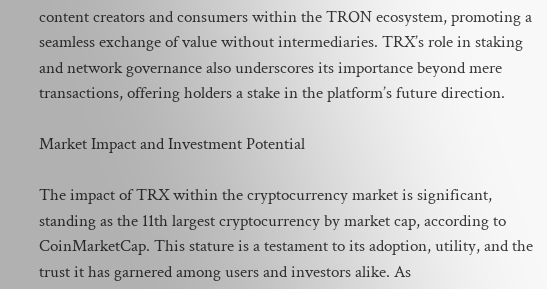content creators and consumers within the TRON ecosystem, promoting a seamless exchange of value without intermediaries. TRX’s role in staking and network governance also underscores its importance beyond mere transactions, offering holders a stake in the platform’s future direction.

Market Impact and Investment Potential

The impact of TRX within the cryptocurrency market is significant, standing as the 11th largest cryptocurrency by market cap, according to CoinMarketCap. This stature is a testament to its adoption, utility, and the trust it has garnered among users and investors alike. As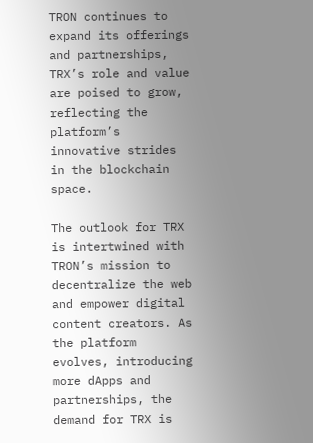TRON continues to expand its offerings and partnerships, TRX’s role and value are poised to grow, reflecting the platform’s innovative strides in the blockchain space.

The outlook for TRX is intertwined with TRON’s mission to decentralize the web and empower digital content creators. As the platform evolves, introducing more dApps and partnerships, the demand for TRX is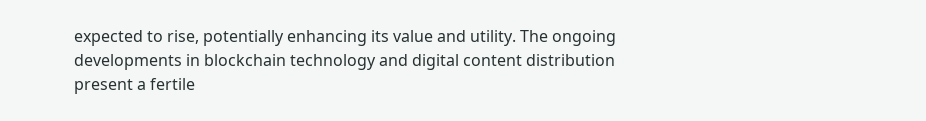expected to rise, potentially enhancing its value and utility. The ongoing developments in blockchain technology and digital content distribution present a fertile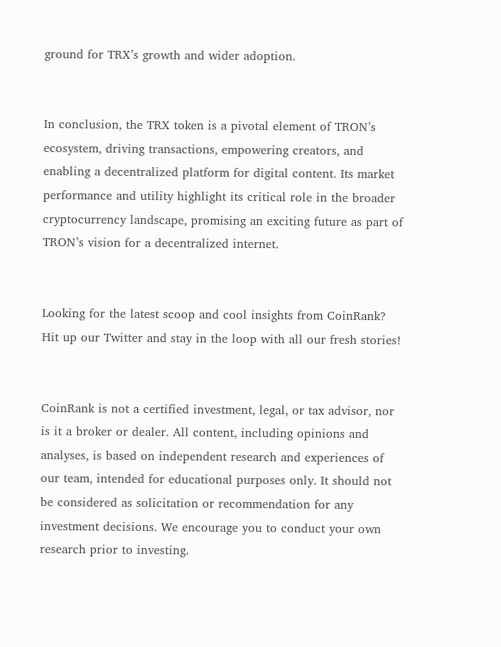ground for TRX’s growth and wider adoption.


In conclusion, the TRX token is a pivotal element of TRON’s ecosystem, driving transactions, empowering creators, and enabling a decentralized platform for digital content. Its market performance and utility highlight its critical role in the broader cryptocurrency landscape, promising an exciting future as part of TRON’s vision for a decentralized internet.


Looking for the latest scoop and cool insights from CoinRank? Hit up our Twitter and stay in the loop with all our fresh stories!


CoinRank is not a certified investment, legal, or tax advisor, nor is it a broker or dealer. All content, including opinions and analyses, is based on independent research and experiences of our team, intended for educational purposes only. It should not be considered as solicitation or recommendation for any investment decisions. We encourage you to conduct your own research prior to investing.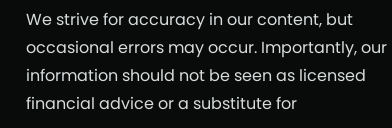We strive for accuracy in our content, but occasional errors may occur. Importantly, our information should not be seen as licensed financial advice or a substitute for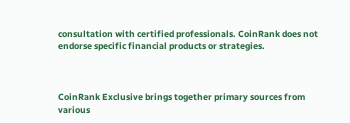consultation with certified professionals. CoinRank does not endorse specific financial products or strategies.



CoinRank Exclusive brings together primary sources from various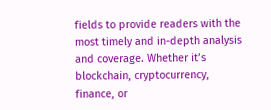fields to provide readers with the most timely and in-depth analysis and coverage. Whether it’s blockchain, cryptocurrency, finance, or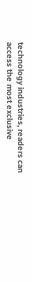technology industries, readers can access the most exclusive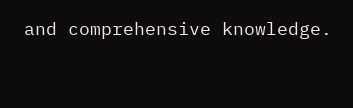and comprehensive knowledge.